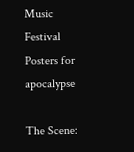Music Festival Posters for apocalypse

The Scene: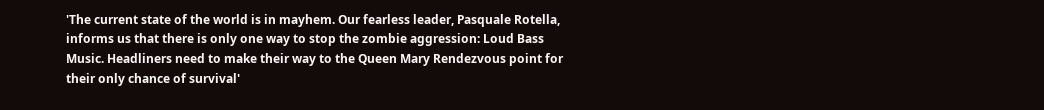'The current state of the world is in mayhem. Our fearless leader, Pasquale Rotella, informs us that there is only one way to stop the zombie aggression: Loud Bass Music. Headliners need to make their way to the Queen Mary Rendezvous point for their only chance of survival'